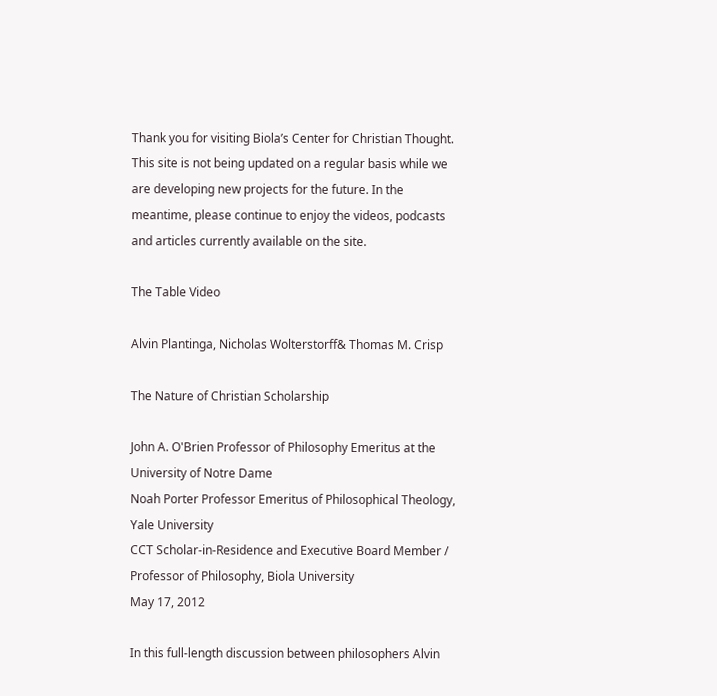Thank you for visiting Biola’s Center for Christian Thought. This site is not being updated on a regular basis while we are developing new projects for the future. In the meantime, please continue to enjoy the videos, podcasts and articles currently available on the site.

The Table Video

Alvin Plantinga, Nicholas Wolterstorff& Thomas M. Crisp

The Nature of Christian Scholarship

John A. O'Brien Professor of Philosophy Emeritus at the University of Notre Dame
Noah Porter Professor Emeritus of Philosophical Theology, Yale University
CCT Scholar-in-Residence and Executive Board Member / Professor of Philosophy, Biola University
May 17, 2012

In this full-length discussion between philosophers Alvin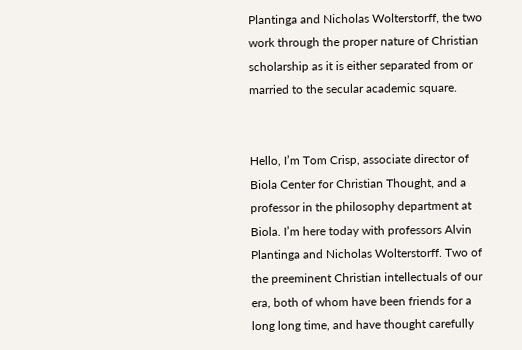Plantinga and Nicholas Wolterstorff, the two work through the proper nature of Christian scholarship as it is either separated from or married to the secular academic square.


Hello, I’m Tom Crisp, associate director of Biola Center for Christian Thought, and a professor in the philosophy department at Biola. I’m here today with professors Alvin Plantinga and Nicholas Wolterstorff. Two of the preeminent Christian intellectuals of our era, both of whom have been friends for a long long time, and have thought carefully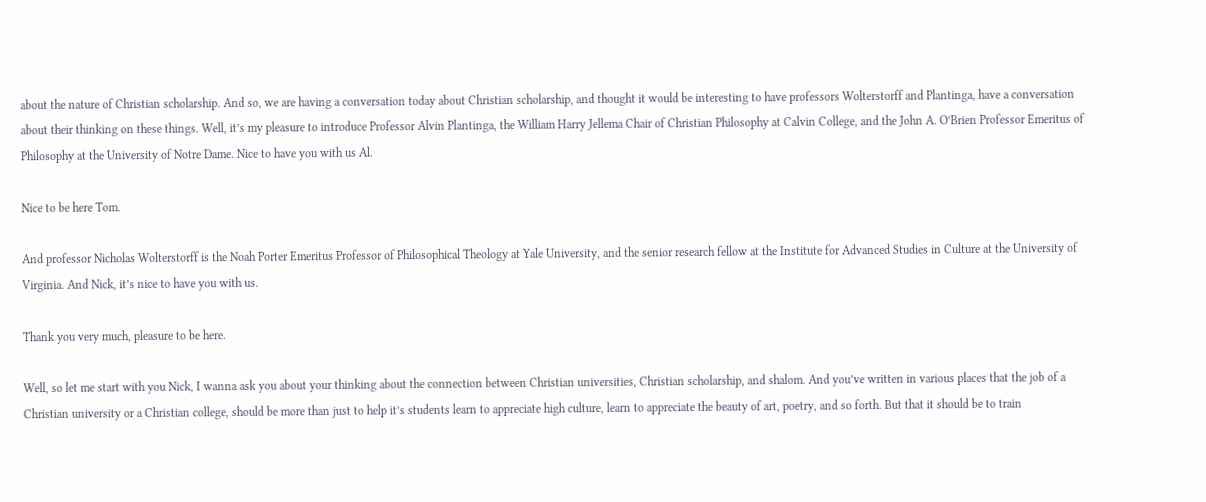about the nature of Christian scholarship. And so, we are having a conversation today about Christian scholarship, and thought it would be interesting to have professors Wolterstorff and Plantinga, have a conversation about their thinking on these things. Well, it’s my pleasure to introduce Professor Alvin Plantinga, the William Harry Jellema Chair of Christian Philosophy at Calvin College, and the John A. O’Brien Professor Emeritus of Philosophy at the University of Notre Dame. Nice to have you with us Al.

Nice to be here Tom.

And professor Nicholas Wolterstorff is the Noah Porter Emeritus Professor of Philosophical Theology at Yale University, and the senior research fellow at the Institute for Advanced Studies in Culture at the University of Virginia. And Nick, it’s nice to have you with us.

Thank you very much, pleasure to be here.

Well, so let me start with you Nick, I wanna ask you about your thinking about the connection between Christian universities, Christian scholarship, and shalom. And you’ve written in various places that the job of a Christian university or a Christian college, should be more than just to help it’s students learn to appreciate high culture, learn to appreciate the beauty of art, poetry, and so forth. But that it should be to train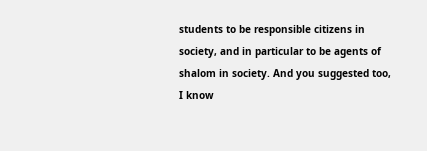students to be responsible citizens in society, and in particular to be agents of shalom in society. And you suggested too, I know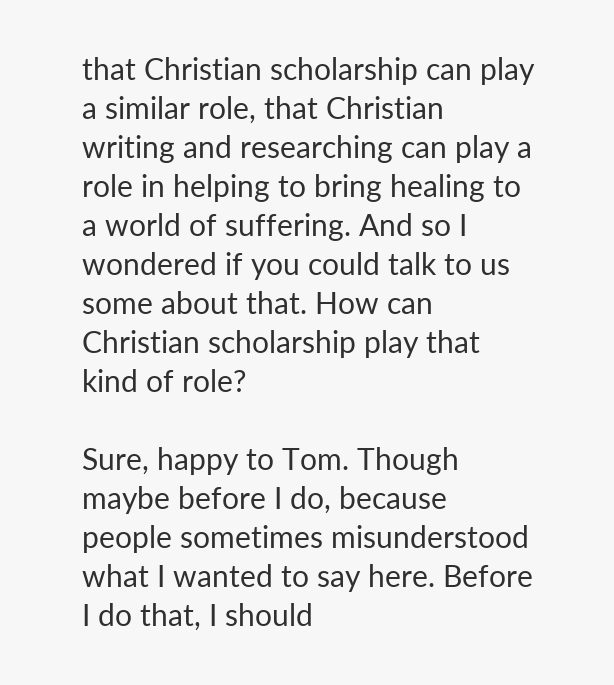that Christian scholarship can play a similar role, that Christian writing and researching can play a role in helping to bring healing to a world of suffering. And so I wondered if you could talk to us some about that. How can Christian scholarship play that kind of role?

Sure, happy to Tom. Though maybe before I do, because people sometimes misunderstood what I wanted to say here. Before I do that, I should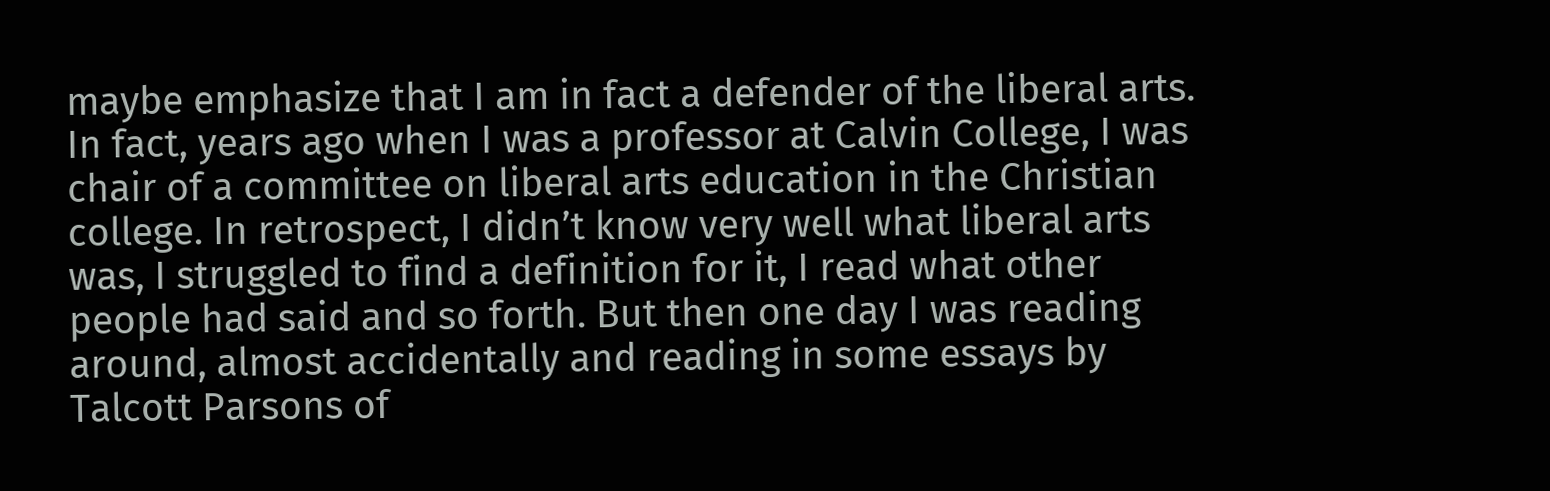maybe emphasize that I am in fact a defender of the liberal arts. In fact, years ago when I was a professor at Calvin College, I was chair of a committee on liberal arts education in the Christian college. In retrospect, I didn’t know very well what liberal arts was, I struggled to find a definition for it, I read what other people had said and so forth. But then one day I was reading around, almost accidentally and reading in some essays by Talcott Parsons of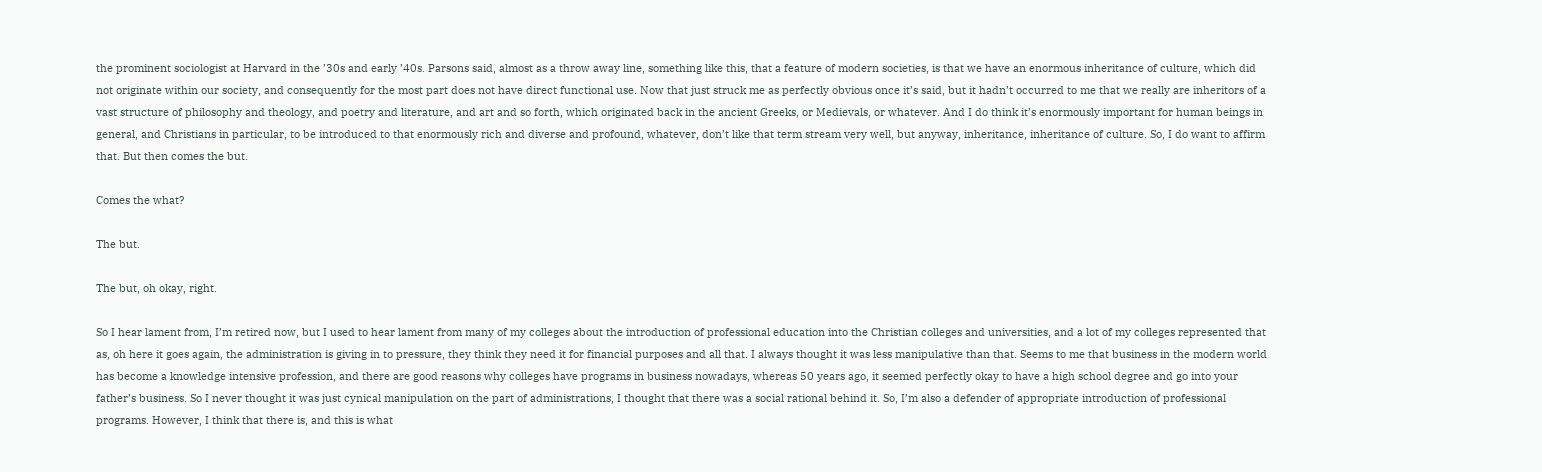the prominent sociologist at Harvard in the ’30s and early ’40s. Parsons said, almost as a throw away line, something like this, that a feature of modern societies, is that we have an enormous inheritance of culture, which did not originate within our society, and consequently for the most part does not have direct functional use. Now that just struck me as perfectly obvious once it’s said, but it hadn’t occurred to me that we really are inheritors of a vast structure of philosophy and theology, and poetry and literature, and art and so forth, which originated back in the ancient Greeks, or Medievals, or whatever. And I do think it’s enormously important for human beings in general, and Christians in particular, to be introduced to that enormously rich and diverse and profound, whatever, don’t like that term stream very well, but anyway, inheritance, inheritance of culture. So, I do want to affirm that. But then comes the but.

Comes the what?

The but.

The but, oh okay, right.

So I hear lament from, I’m retired now, but I used to hear lament from many of my colleges about the introduction of professional education into the Christian colleges and universities, and a lot of my colleges represented that as, oh here it goes again, the administration is giving in to pressure, they think they need it for financial purposes and all that. I always thought it was less manipulative than that. Seems to me that business in the modern world has become a knowledge intensive profession, and there are good reasons why colleges have programs in business nowadays, whereas 50 years ago, it seemed perfectly okay to have a high school degree and go into your father’s business. So I never thought it was just cynical manipulation on the part of administrations, I thought that there was a social rational behind it. So, I’m also a defender of appropriate introduction of professional programs. However, I think that there is, and this is what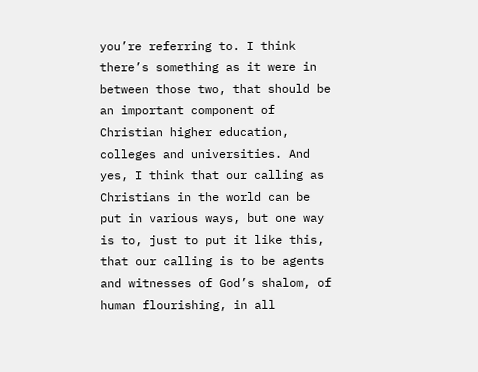you’re referring to. I think there’s something as it were in between those two, that should be an important component of Christian higher education, colleges and universities. And yes, I think that our calling as Christians in the world can be put in various ways, but one way is to, just to put it like this, that our calling is to be agents and witnesses of God’s shalom, of human flourishing, in all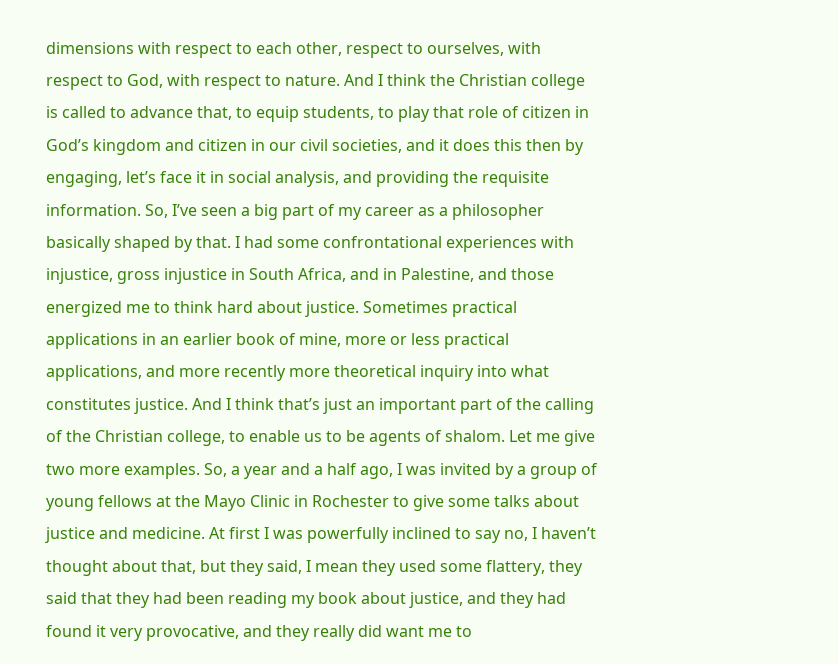dimensions with respect to each other, respect to ourselves, with respect to God, with respect to nature. And I think the Christian college is called to advance that, to equip students, to play that role of citizen in God’s kingdom and citizen in our civil societies, and it does this then by engaging, let’s face it in social analysis, and providing the requisite information. So, I’ve seen a big part of my career as a philosopher basically shaped by that. I had some confrontational experiences with injustice, gross injustice in South Africa, and in Palestine, and those energized me to think hard about justice. Sometimes practical applications in an earlier book of mine, more or less practical applications, and more recently more theoretical inquiry into what constitutes justice. And I think that’s just an important part of the calling of the Christian college, to enable us to be agents of shalom. Let me give two more examples. So, a year and a half ago, I was invited by a group of young fellows at the Mayo Clinic in Rochester to give some talks about justice and medicine. At first I was powerfully inclined to say no, I haven’t thought about that, but they said, I mean they used some flattery, they said that they had been reading my book about justice, and they had found it very provocative, and they really did want me to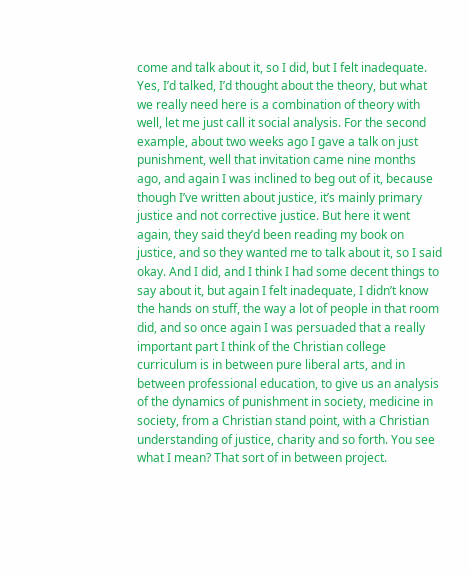come and talk about it, so I did, but I felt inadequate. Yes, I’d talked, I’d thought about the theory, but what we really need here is a combination of theory with well, let me just call it social analysis. For the second example, about two weeks ago I gave a talk on just punishment, well that invitation came nine months ago, and again I was inclined to beg out of it, because though I’ve written about justice, it’s mainly primary justice and not corrective justice. But here it went again, they said they’d been reading my book on justice, and so they wanted me to talk about it, so I said okay. And I did, and I think I had some decent things to say about it, but again I felt inadequate, I didn’t know the hands on stuff, the way a lot of people in that room did, and so once again I was persuaded that a really important part I think of the Christian college curriculum is in between pure liberal arts, and in between professional education, to give us an analysis of the dynamics of punishment in society, medicine in society, from a Christian stand point, with a Christian understanding of justice, charity and so forth. You see what I mean? That sort of in between project.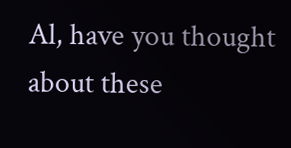Al, have you thought about these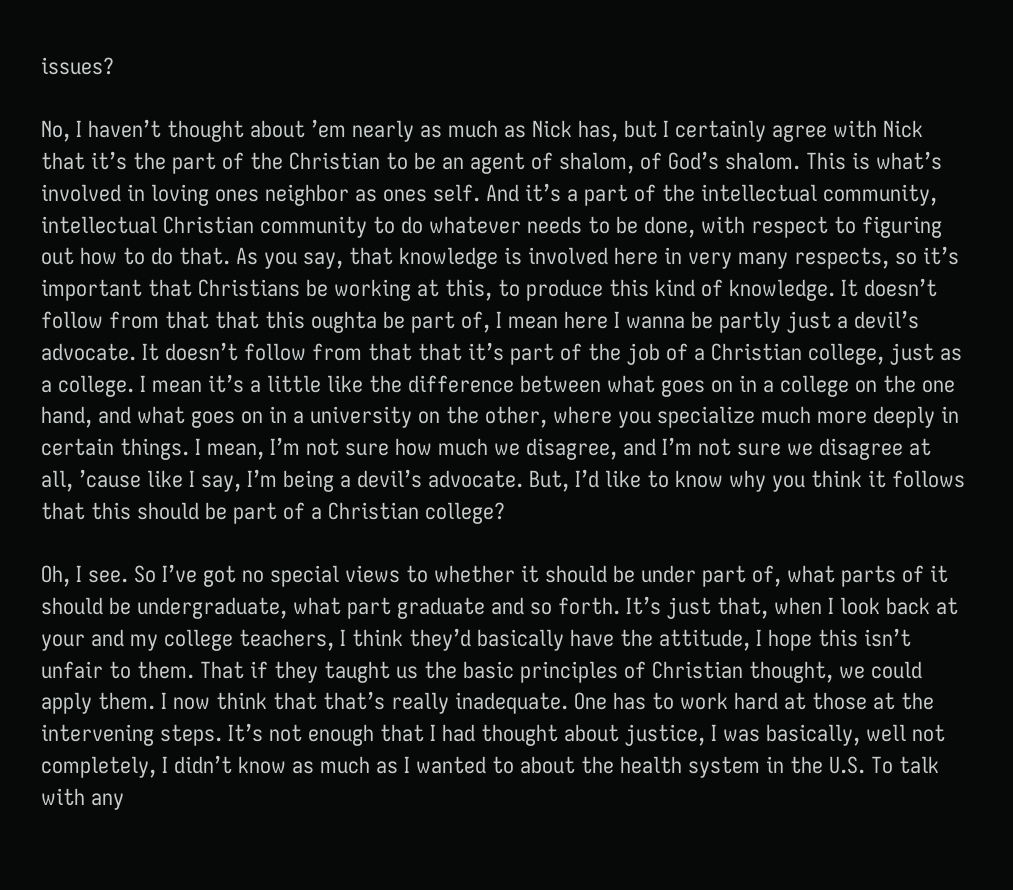issues?

No, I haven’t thought about ’em nearly as much as Nick has, but I certainly agree with Nick that it’s the part of the Christian to be an agent of shalom, of God’s shalom. This is what’s involved in loving ones neighbor as ones self. And it’s a part of the intellectual community, intellectual Christian community to do whatever needs to be done, with respect to figuring out how to do that. As you say, that knowledge is involved here in very many respects, so it’s important that Christians be working at this, to produce this kind of knowledge. It doesn’t follow from that that this oughta be part of, I mean here I wanna be partly just a devil’s advocate. It doesn’t follow from that that it’s part of the job of a Christian college, just as a college. I mean it’s a little like the difference between what goes on in a college on the one hand, and what goes on in a university on the other, where you specialize much more deeply in certain things. I mean, I’m not sure how much we disagree, and I’m not sure we disagree at all, ’cause like I say, I’m being a devil’s advocate. But, I’d like to know why you think it follows that this should be part of a Christian college?

Oh, I see. So I’ve got no special views to whether it should be under part of, what parts of it should be undergraduate, what part graduate and so forth. It’s just that, when I look back at your and my college teachers, I think they’d basically have the attitude, I hope this isn’t unfair to them. That if they taught us the basic principles of Christian thought, we could apply them. I now think that that’s really inadequate. One has to work hard at those at the intervening steps. It’s not enough that I had thought about justice, I was basically, well not completely, I didn’t know as much as I wanted to about the health system in the U.S. To talk with any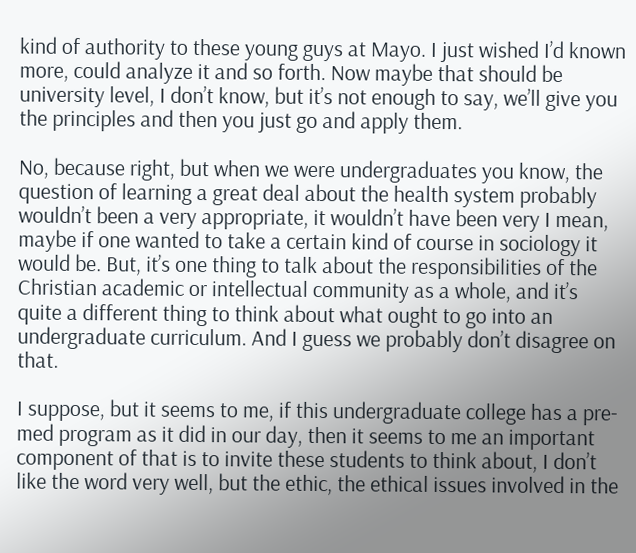kind of authority to these young guys at Mayo. I just wished I’d known more, could analyze it and so forth. Now maybe that should be university level, I don’t know, but it’s not enough to say, we’ll give you the principles and then you just go and apply them.

No, because right, but when we were undergraduates you know, the question of learning a great deal about the health system probably wouldn’t been a very appropriate, it wouldn’t have been very I mean, maybe if one wanted to take a certain kind of course in sociology it would be. But, it’s one thing to talk about the responsibilities of the Christian academic or intellectual community as a whole, and it’s quite a different thing to think about what ought to go into an undergraduate curriculum. And I guess we probably don’t disagree on that.

I suppose, but it seems to me, if this undergraduate college has a pre-med program as it did in our day, then it seems to me an important component of that is to invite these students to think about, I don’t like the word very well, but the ethic, the ethical issues involved in the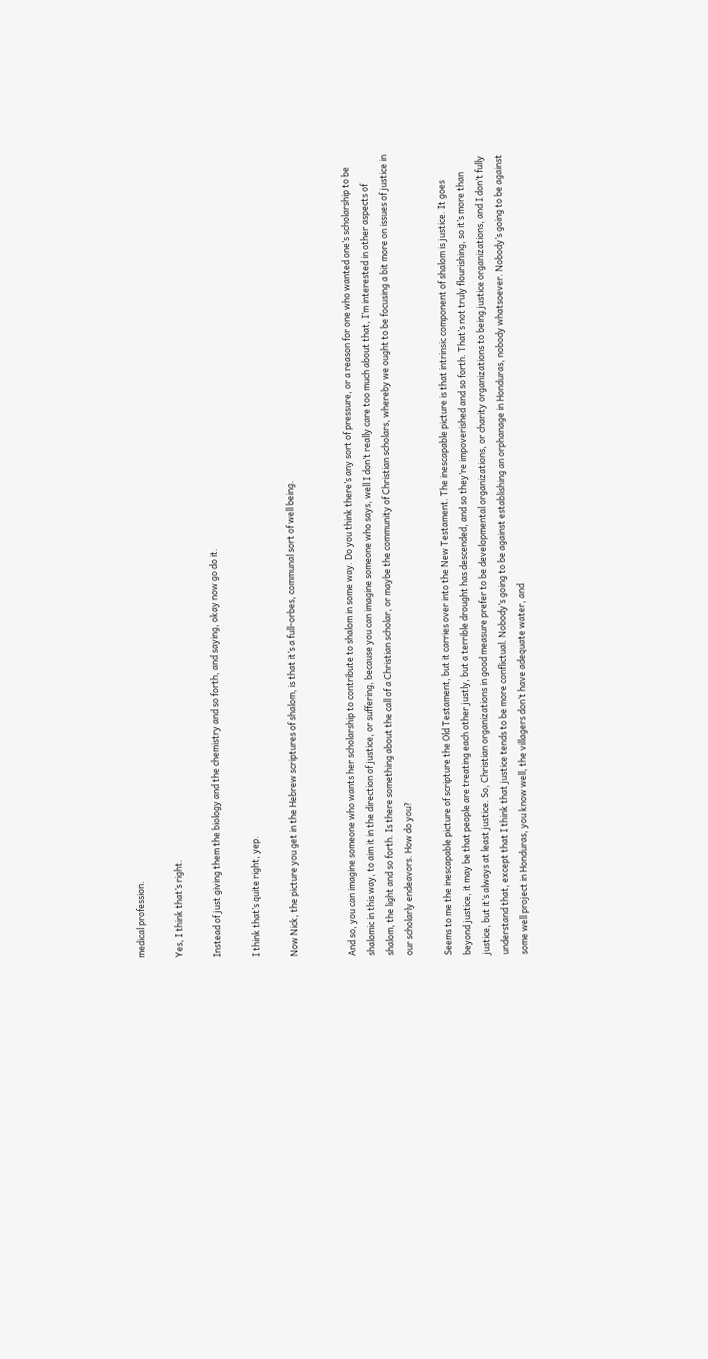medical profession.

Yes, I think that’s right.

Instead of just giving them the biology and the chemistry and so forth, and saying, okay now go do it.

I think that’s quite right, yep.

Now Nick, the picture you get in the Hebrew scriptures of shalom, is that it’s a full-orbes, communal sort of well being.


And so, you can imagine someone who wants her scholarship to contribute to shalom in some way. Do you think there’s any sort of pressure, or a reason for one who wanted one’s scholarship to be shalomic in this way, to aim it in the direction of justice, or suffering, because you can imagine someone who says, well I don’t really care too much about that, I’m interested in other aspects of shalom, the light and so forth. Is there something about the call of a Christian scholar, or maybe the community of Christian scholars, whereby we ought to be focusing a bit more on issues of justice in our scholarly endeavors. How do you?

Seems to me the inescapable picture of scripture the Old Testament, but it carries over into the New Testament. The inescapable picture is that intrinsic component of shalom is justice. It goes beyond justice, it may be that people are treating each other justly, but a terrible drought has descended, and so they’re impoverished and so forth. That’s not truly flourishing, so it’s more than justice, but it’s always at least justice. So, Christian organizations in good measure prefer to be developmental organizations, or charity organizations to being justice organizations, and I don’t fully understand that, except that I think that justice tends to be more conflictual. Nobody’s going to be against establishing an orphanage in Honduras, nobody whatsoever. Nobody’s going to be against some well project in Honduras, you know well, the villagers don’t have adequate water, and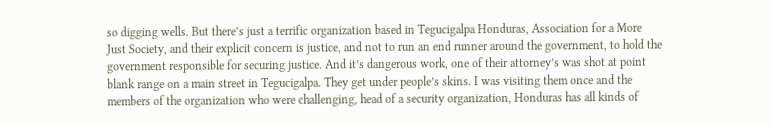so digging wells. But there’s just a terrific organization based in Tegucigalpa Honduras, Association for a More Just Society, and their explicit concern is justice, and not to run an end runner around the government, to hold the government responsible for securing justice. And it’s dangerous work, one of their attorney’s was shot at point blank range on a main street in Tegucigalpa. They get under people’s skins. I was visiting them once and the members of the organization who were challenging, head of a security organization, Honduras has all kinds of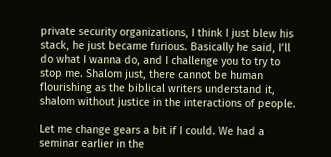private security organizations, I think I just blew his stack, he just became furious. Basically he said, I’ll do what I wanna do, and I challenge you to try to stop me. Shalom just, there cannot be human flourishing as the biblical writers understand it, shalom without justice in the interactions of people.

Let me change gears a bit if I could. We had a seminar earlier in the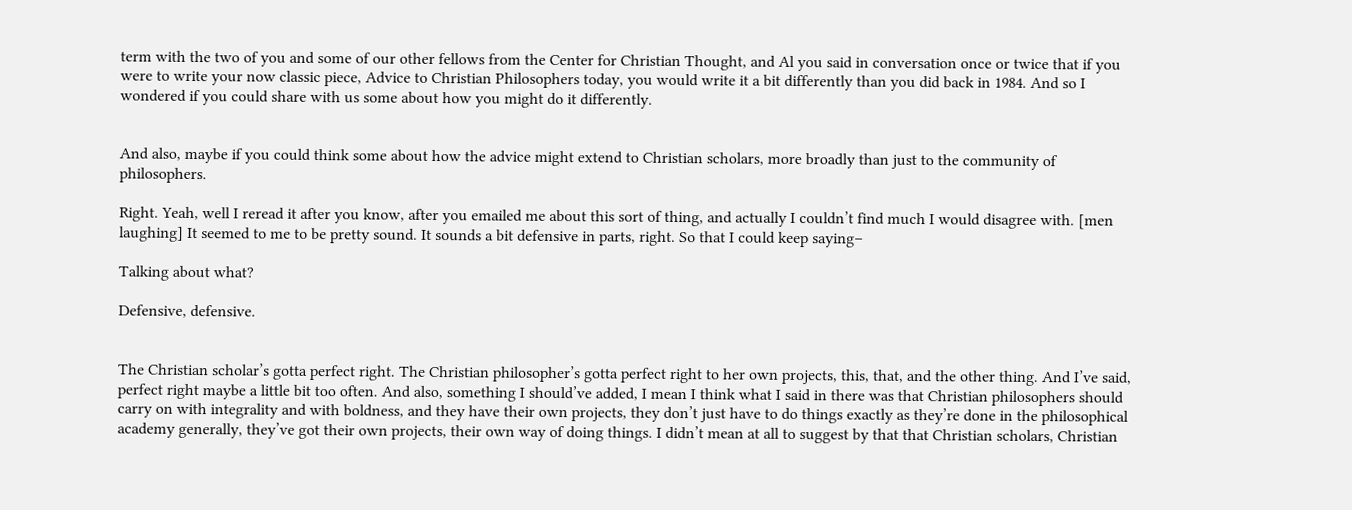term with the two of you and some of our other fellows from the Center for Christian Thought, and Al you said in conversation once or twice that if you were to write your now classic piece, Advice to Christian Philosophers today, you would write it a bit differently than you did back in 1984. And so I wondered if you could share with us some about how you might do it differently.


And also, maybe if you could think some about how the advice might extend to Christian scholars, more broadly than just to the community of philosophers.

Right. Yeah, well I reread it after you know, after you emailed me about this sort of thing, and actually I couldn’t find much I would disagree with. [men laughing] It seemed to me to be pretty sound. It sounds a bit defensive in parts, right. So that I could keep saying–

Talking about what?

Defensive, defensive.


The Christian scholar’s gotta perfect right. The Christian philosopher’s gotta perfect right to her own projects, this, that, and the other thing. And I’ve said, perfect right maybe a little bit too often. And also, something I should’ve added, I mean I think what I said in there was that Christian philosophers should carry on with integrality and with boldness, and they have their own projects, they don’t just have to do things exactly as they’re done in the philosophical academy generally, they’ve got their own projects, their own way of doing things. I didn’t mean at all to suggest by that that Christian scholars, Christian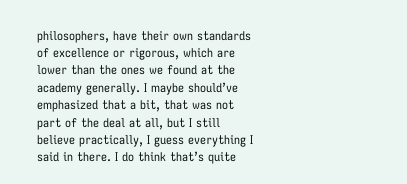philosophers, have their own standards of excellence or rigorous, which are lower than the ones we found at the academy generally. I maybe should’ve emphasized that a bit, that was not part of the deal at all, but I still believe practically, I guess everything I said in there. I do think that’s quite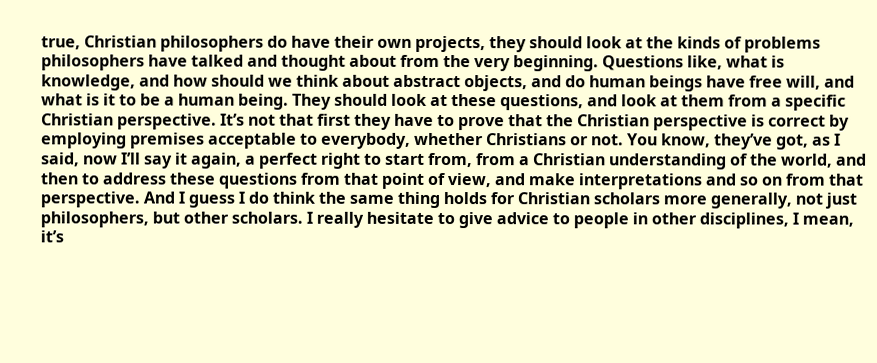true, Christian philosophers do have their own projects, they should look at the kinds of problems philosophers have talked and thought about from the very beginning. Questions like, what is knowledge, and how should we think about abstract objects, and do human beings have free will, and what is it to be a human being. They should look at these questions, and look at them from a specific Christian perspective. It’s not that first they have to prove that the Christian perspective is correct by employing premises acceptable to everybody, whether Christians or not. You know, they’ve got, as I said, now I’ll say it again, a perfect right to start from, from a Christian understanding of the world, and then to address these questions from that point of view, and make interpretations and so on from that perspective. And I guess I do think the same thing holds for Christian scholars more generally, not just philosophers, but other scholars. I really hesitate to give advice to people in other disciplines, I mean, it’s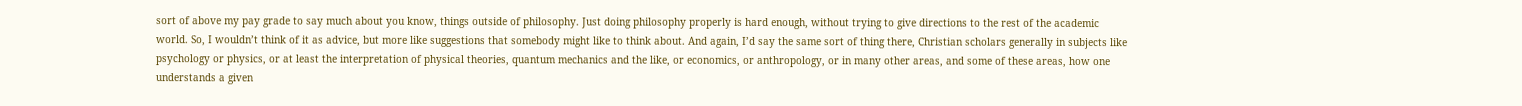sort of above my pay grade to say much about you know, things outside of philosophy. Just doing philosophy properly is hard enough, without trying to give directions to the rest of the academic world. So, I wouldn’t think of it as advice, but more like suggestions that somebody might like to think about. And again, I’d say the same sort of thing there, Christian scholars generally in subjects like psychology or physics, or at least the interpretation of physical theories, quantum mechanics and the like, or economics, or anthropology, or in many other areas, and some of these areas, how one understands a given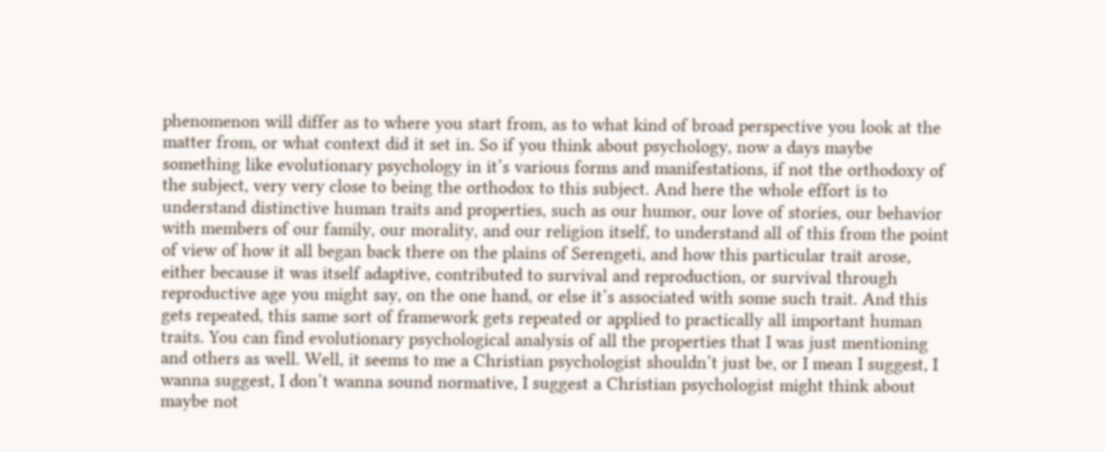phenomenon will differ as to where you start from, as to what kind of broad perspective you look at the matter from, or what context did it set in. So if you think about psychology, now a days maybe something like evolutionary psychology in it’s various forms and manifestations, if not the orthodoxy of the subject, very very close to being the orthodox to this subject. And here the whole effort is to understand distinctive human traits and properties, such as our humor, our love of stories, our behavior with members of our family, our morality, and our religion itself, to understand all of this from the point of view of how it all began back there on the plains of Serengeti, and how this particular trait arose, either because it was itself adaptive, contributed to survival and reproduction, or survival through reproductive age you might say, on the one hand, or else it’s associated with some such trait. And this gets repeated, this same sort of framework gets repeated or applied to practically all important human traits. You can find evolutionary psychological analysis of all the properties that I was just mentioning and others as well. Well, it seems to me a Christian psychologist shouldn’t just be, or I mean I suggest, I wanna suggest, I don’t wanna sound normative, I suggest a Christian psychologist might think about maybe not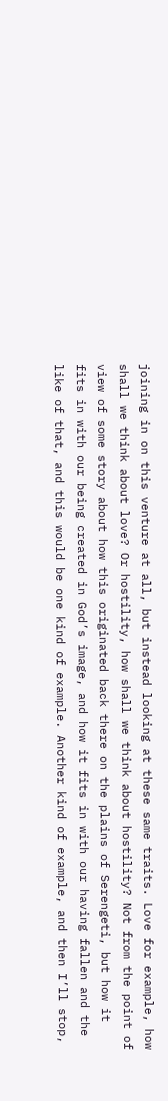joining in on this venture at all, but instead looking at these same traits. Love for example, how shall we think about love? Or hostility, how shall we think about hostility? Not from the point of view of some story about how this originated back there on the plains of Serengeti, but how it fits in with our being created in God’s image, and how it fits in with our having fallen and the like of that, and this would be one kind of example. Another kind of example, and then I’ll stop,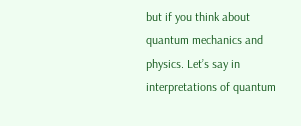but if you think about quantum mechanics and physics. Let’s say in interpretations of quantum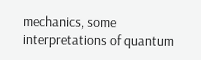mechanics, some interpretations of quantum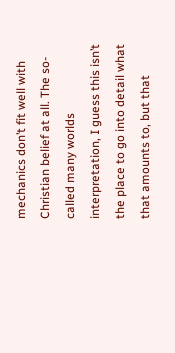mechanics don’t fit well with Christian belief at all. The so-called many worlds interpretation, I guess this isn’t the place to go into detail what that amounts to, but that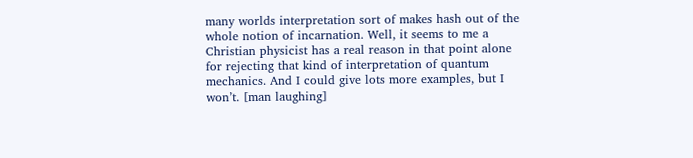many worlds interpretation sort of makes hash out of the whole notion of incarnation. Well, it seems to me a Christian physicist has a real reason in that point alone for rejecting that kind of interpretation of quantum mechanics. And I could give lots more examples, but I won’t. [man laughing]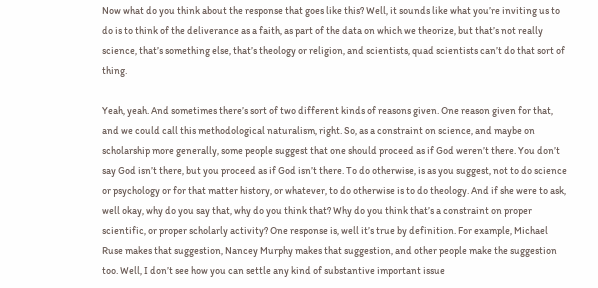Now what do you think about the response that goes like this? Well, it sounds like what you’re inviting us to do is to think of the deliverance as a faith, as part of the data on which we theorize, but that’s not really science, that’s something else, that’s theology or religion, and scientists, quad scientists can’t do that sort of thing.

Yeah, yeah. And sometimes there’s sort of two different kinds of reasons given. One reason given for that, and we could call this methodological naturalism, right. So, as a constraint on science, and maybe on scholarship more generally, some people suggest that one should proceed as if God weren’t there. You don’t say God isn’t there, but you proceed as if God isn’t there. To do otherwise, is as you suggest, not to do science or psychology or for that matter history, or whatever, to do otherwise is to do theology. And if she were to ask, well okay, why do you say that, why do you think that? Why do you think that’s a constraint on proper scientific, or proper scholarly activity? One response is, well it’s true by definition. For example, Michael Ruse makes that suggestion, Nancey Murphy makes that suggestion, and other people make the suggestion too. Well, I don’t see how you can settle any kind of substantive important issue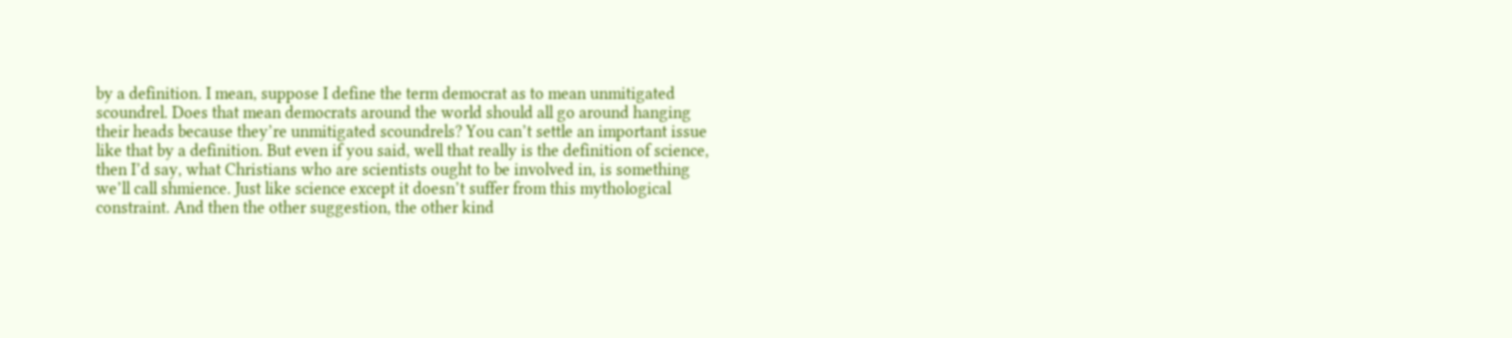by a definition. I mean, suppose I define the term democrat as to mean unmitigated scoundrel. Does that mean democrats around the world should all go around hanging their heads because they’re unmitigated scoundrels? You can’t settle an important issue like that by a definition. But even if you said, well that really is the definition of science, then I’d say, what Christians who are scientists ought to be involved in, is something we’ll call shmience. Just like science except it doesn’t suffer from this mythological constraint. And then the other suggestion, the other kind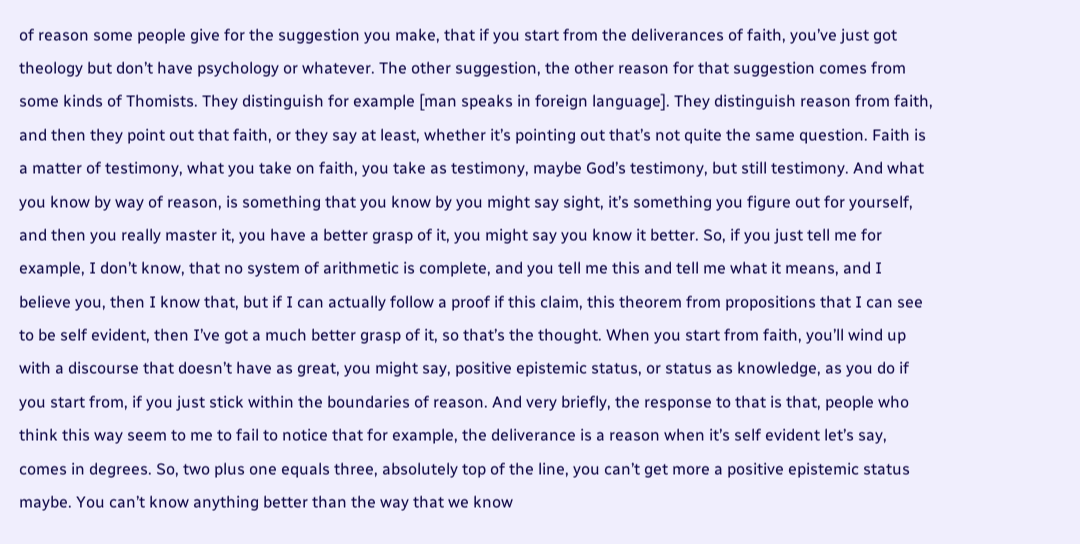of reason some people give for the suggestion you make, that if you start from the deliverances of faith, you’ve just got theology but don’t have psychology or whatever. The other suggestion, the other reason for that suggestion comes from some kinds of Thomists. They distinguish for example [man speaks in foreign language]. They distinguish reason from faith, and then they point out that faith, or they say at least, whether it’s pointing out that’s not quite the same question. Faith is a matter of testimony, what you take on faith, you take as testimony, maybe God’s testimony, but still testimony. And what you know by way of reason, is something that you know by you might say sight, it’s something you figure out for yourself, and then you really master it, you have a better grasp of it, you might say you know it better. So, if you just tell me for example, I don’t know, that no system of arithmetic is complete, and you tell me this and tell me what it means, and I believe you, then I know that, but if I can actually follow a proof if this claim, this theorem from propositions that I can see to be self evident, then I’ve got a much better grasp of it, so that’s the thought. When you start from faith, you’ll wind up with a discourse that doesn’t have as great, you might say, positive epistemic status, or status as knowledge, as you do if you start from, if you just stick within the boundaries of reason. And very briefly, the response to that is that, people who think this way seem to me to fail to notice that for example, the deliverance is a reason when it’s self evident let’s say, comes in degrees. So, two plus one equals three, absolutely top of the line, you can’t get more a positive epistemic status maybe. You can’t know anything better than the way that we know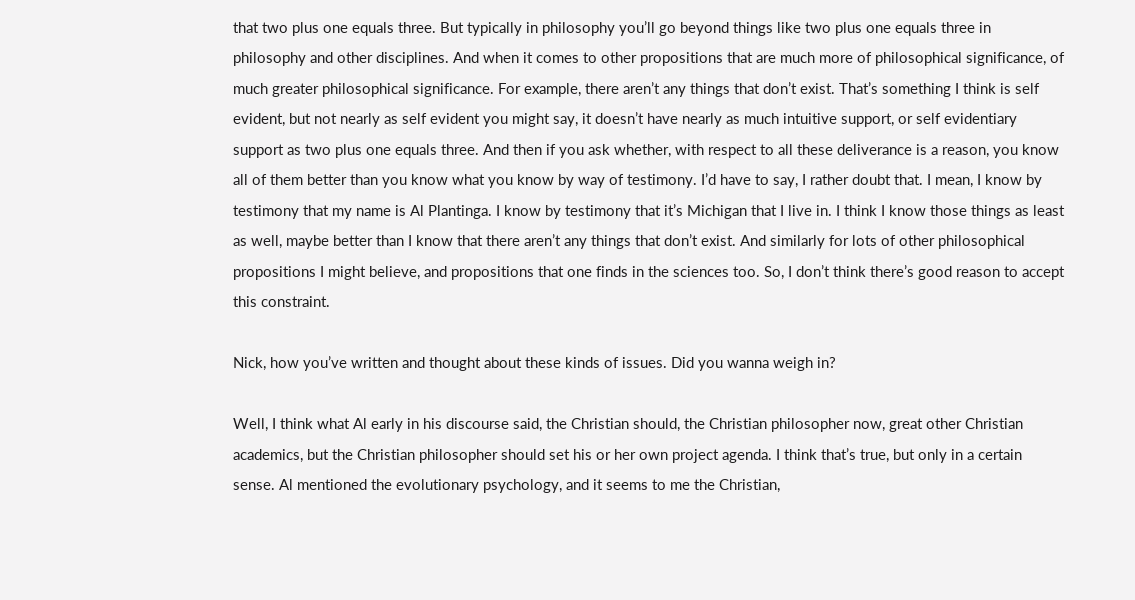that two plus one equals three. But typically in philosophy you’ll go beyond things like two plus one equals three in philosophy and other disciplines. And when it comes to other propositions that are much more of philosophical significance, of much greater philosophical significance. For example, there aren’t any things that don’t exist. That’s something I think is self evident, but not nearly as self evident you might say, it doesn’t have nearly as much intuitive support, or self evidentiary support as two plus one equals three. And then if you ask whether, with respect to all these deliverance is a reason, you know all of them better than you know what you know by way of testimony. I’d have to say, I rather doubt that. I mean, I know by testimony that my name is Al Plantinga. I know by testimony that it’s Michigan that I live in. I think I know those things as least as well, maybe better than I know that there aren’t any things that don’t exist. And similarly for lots of other philosophical propositions I might believe, and propositions that one finds in the sciences too. So, I don’t think there’s good reason to accept this constraint.

Nick, how you’ve written and thought about these kinds of issues. Did you wanna weigh in?

Well, I think what Al early in his discourse said, the Christian should, the Christian philosopher now, great other Christian academics, but the Christian philosopher should set his or her own project agenda. I think that’s true, but only in a certain sense. Al mentioned the evolutionary psychology, and it seems to me the Christian,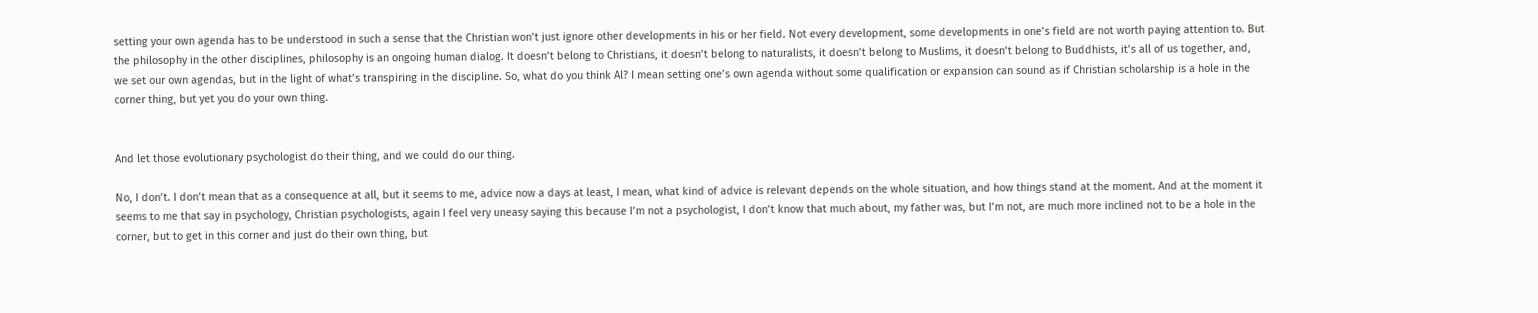setting your own agenda has to be understood in such a sense that the Christian won’t just ignore other developments in his or her field. Not every development, some developments in one’s field are not worth paying attention to. But the philosophy in the other disciplines, philosophy is an ongoing human dialog. It doesn’t belong to Christians, it doesn’t belong to naturalists, it doesn’t belong to Muslims, it doesn’t belong to Buddhists, it’s all of us together, and, we set our own agendas, but in the light of what’s transpiring in the discipline. So, what do you think Al? I mean setting one’s own agenda without some qualification or expansion can sound as if Christian scholarship is a hole in the corner thing, but yet you do your own thing.


And let those evolutionary psychologist do their thing, and we could do our thing.

No, I don’t. I don’t mean that as a consequence at all, but it seems to me, advice now a days at least, I mean, what kind of advice is relevant depends on the whole situation, and how things stand at the moment. And at the moment it seems to me that say in psychology, Christian psychologists, again I feel very uneasy saying this because I’m not a psychologist, I don’t know that much about, my father was, but I’m not, are much more inclined not to be a hole in the corner, but to get in this corner and just do their own thing, but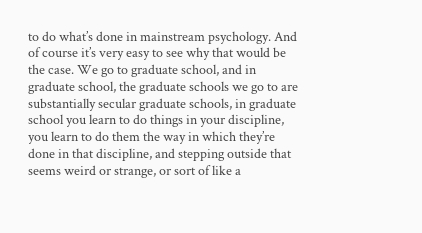to do what’s done in mainstream psychology. And of course it’s very easy to see why that would be the case. We go to graduate school, and in graduate school, the graduate schools we go to are substantially secular graduate schools, in graduate school you learn to do things in your discipline, you learn to do them the way in which they’re done in that discipline, and stepping outside that seems weird or strange, or sort of like a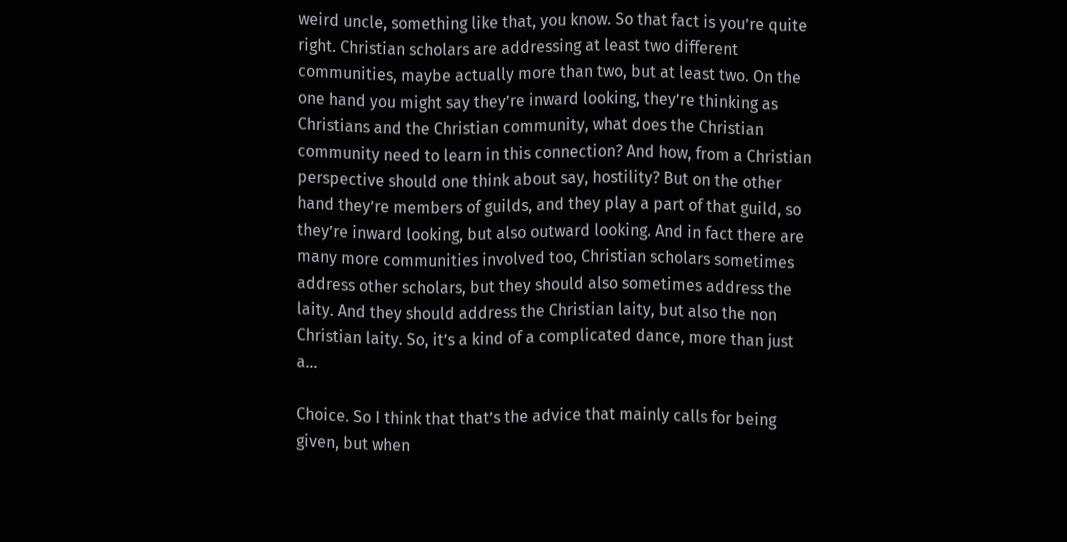weird uncle, something like that, you know. So that fact is you’re quite right. Christian scholars are addressing at least two different communities, maybe actually more than two, but at least two. On the one hand you might say they’re inward looking, they’re thinking as Christians and the Christian community, what does the Christian community need to learn in this connection? And how, from a Christian perspective should one think about say, hostility? But on the other hand they’re members of guilds, and they play a part of that guild, so they’re inward looking, but also outward looking. And in fact there are many more communities involved too, Christian scholars sometimes address other scholars, but they should also sometimes address the laity. And they should address the Christian laity, but also the non Christian laity. So, it’s a kind of a complicated dance, more than just a…

Choice. So I think that that’s the advice that mainly calls for being given, but when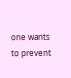one wants to prevent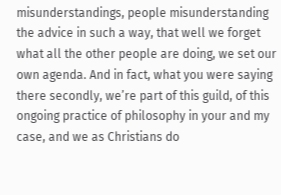misunderstandings, people misunderstanding the advice in such a way, that well we forget what all the other people are doing, we set our own agenda. And in fact, what you were saying there secondly, we’re part of this guild, of this ongoing practice of philosophy in your and my case, and we as Christians do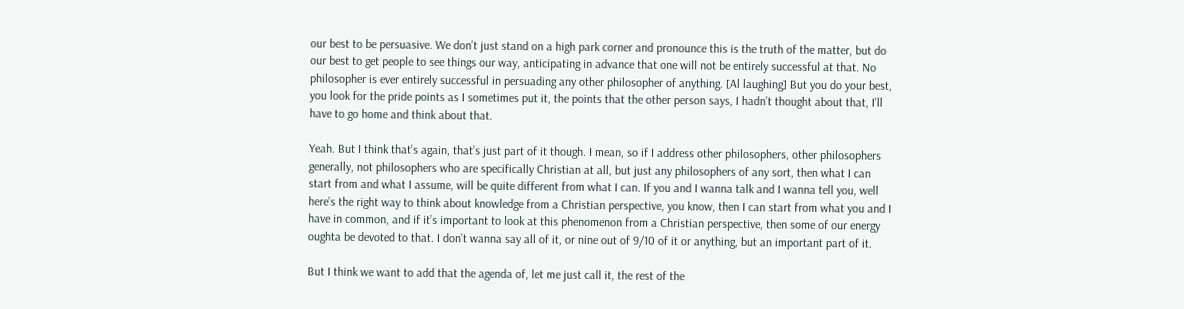our best to be persuasive. We don’t just stand on a high park corner and pronounce this is the truth of the matter, but do our best to get people to see things our way, anticipating in advance that one will not be entirely successful at that. No philosopher is ever entirely successful in persuading any other philosopher of anything. [Al laughing] But you do your best, you look for the pride points as I sometimes put it, the points that the other person says, I hadn’t thought about that, I’ll have to go home and think about that.

Yeah. But I think that’s again, that’s just part of it though. I mean, so if I address other philosophers, other philosophers generally, not philosophers who are specifically Christian at all, but just any philosophers of any sort, then what I can start from and what I assume, will be quite different from what I can. If you and I wanna talk and I wanna tell you, well here’s the right way to think about knowledge from a Christian perspective, you know, then I can start from what you and I have in common, and if it’s important to look at this phenomenon from a Christian perspective, then some of our energy oughta be devoted to that. I don’t wanna say all of it, or nine out of 9/10 of it or anything, but an important part of it.

But I think we want to add that the agenda of, let me just call it, the rest of the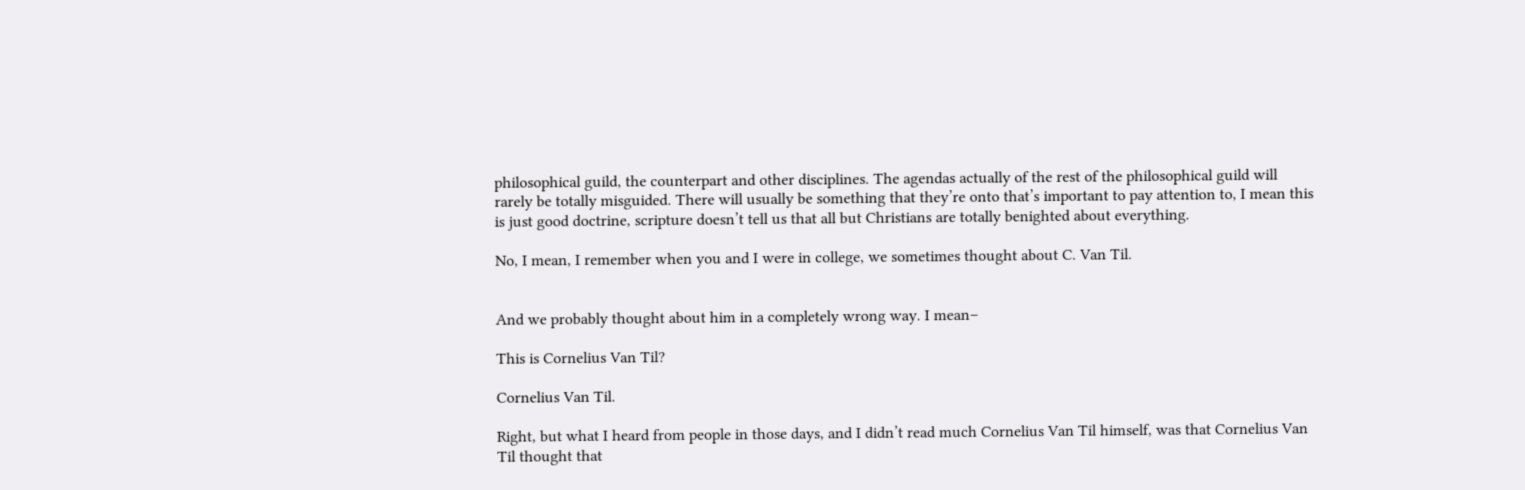philosophical guild, the counterpart and other disciplines. The agendas actually of the rest of the philosophical guild will rarely be totally misguided. There will usually be something that they’re onto that’s important to pay attention to, I mean this is just good doctrine, scripture doesn’t tell us that all but Christians are totally benighted about everything.

No, I mean, I remember when you and I were in college, we sometimes thought about C. Van Til.


And we probably thought about him in a completely wrong way. I mean–

This is Cornelius Van Til?

Cornelius Van Til.

Right, but what I heard from people in those days, and I didn’t read much Cornelius Van Til himself, was that Cornelius Van Til thought that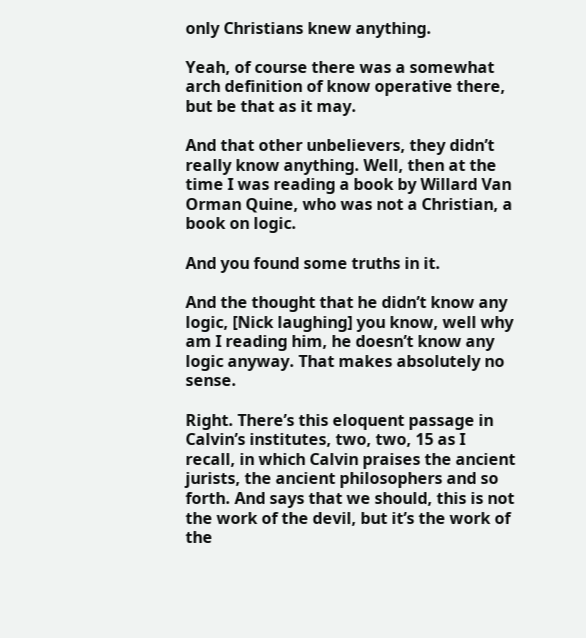only Christians knew anything.

Yeah, of course there was a somewhat arch definition of know operative there, but be that as it may.

And that other unbelievers, they didn’t really know anything. Well, then at the time I was reading a book by Willard Van Orman Quine, who was not a Christian, a book on logic.

And you found some truths in it.

And the thought that he didn’t know any logic, [Nick laughing] you know, well why am I reading him, he doesn’t know any logic anyway. That makes absolutely no sense.

Right. There’s this eloquent passage in Calvin’s institutes, two, two, 15 as I recall, in which Calvin praises the ancient jurists, the ancient philosophers and so forth. And says that we should, this is not the work of the devil, but it’s the work of the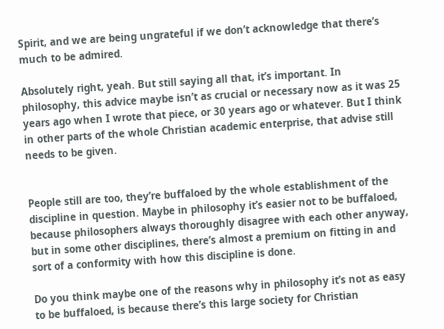Spirit, and we are being ungrateful if we don’t acknowledge that there’s much to be admired.

Absolutely right, yeah. But still saying all that, it’s important. In philosophy, this advice maybe isn’t as crucial or necessary now as it was 25 years ago when I wrote that piece, or 30 years ago or whatever. But I think in other parts of the whole Christian academic enterprise, that advise still needs to be given.


People still are too, they’re buffaloed by the whole establishment of the discipline in question. Maybe in philosophy it’s easier not to be buffaloed, because philosophers always thoroughly disagree with each other anyway, but in some other disciplines, there’s almost a premium on fitting in and sort of a conformity with how this discipline is done.

Do you think maybe one of the reasons why in philosophy it’s not as easy to be buffaloed, is because there’s this large society for Christian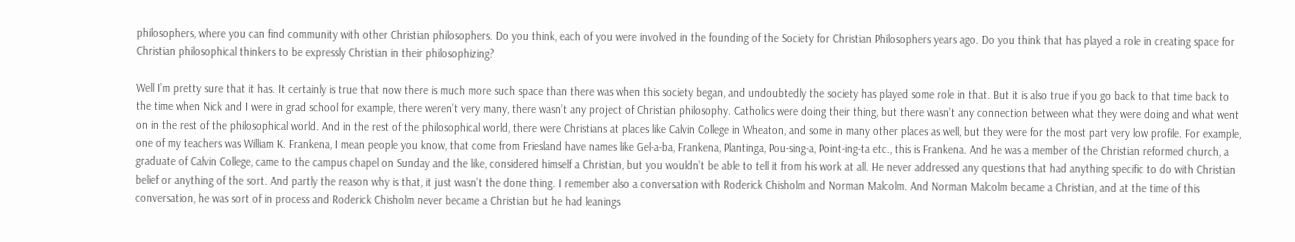philosophers, where you can find community with other Christian philosophers. Do you think, each of you were involved in the founding of the Society for Christian Philosophers years ago. Do you think that has played a role in creating space for Christian philosophical thinkers to be expressly Christian in their philosophizing?

Well I’m pretty sure that it has. It certainly is true that now there is much more such space than there was when this society began, and undoubtedly the society has played some role in that. But it is also true if you go back to that time back to the time when Nick and I were in grad school for example, there weren’t very many, there wasn’t any project of Christian philosophy. Catholics were doing their thing, but there wasn’t any connection between what they were doing and what went on in the rest of the philosophical world. And in the rest of the philosophical world, there were Christians at places like Calvin College in Wheaton, and some in many other places as well, but they were for the most part very low profile. For example, one of my teachers was William K. Frankena, I mean people you know, that come from Friesland have names like Gel-a-ba, Frankena, Plantinga, Pou-sing-a, Point-ing-ta etc., this is Frankena. And he was a member of the Christian reformed church, a graduate of Calvin College, came to the campus chapel on Sunday and the like, considered himself a Christian, but you wouldn’t be able to tell it from his work at all. He never addressed any questions that had anything specific to do with Christian belief or anything of the sort. And partly the reason why is that, it just wasn’t the done thing. I remember also a conversation with Roderick Chisholm and Norman Malcolm. And Norman Malcolm became a Christian, and at the time of this conversation, he was sort of in process and Roderick Chisholm never became a Christian but he had leanings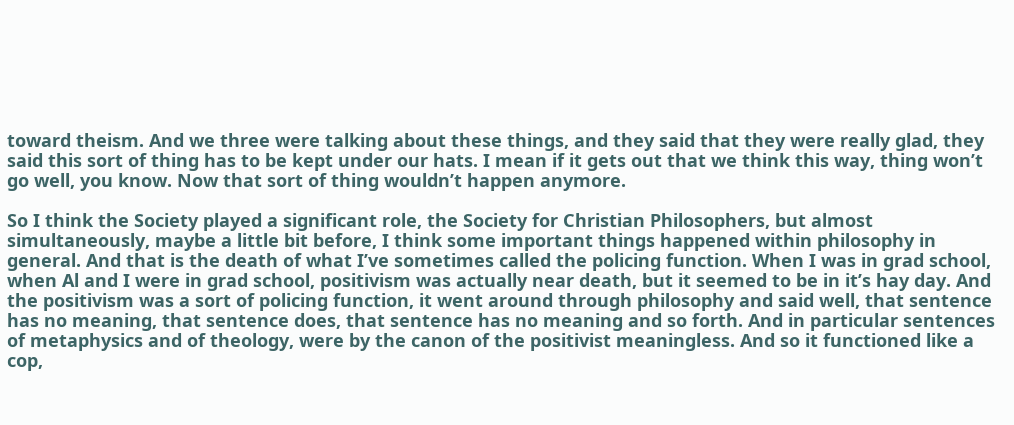toward theism. And we three were talking about these things, and they said that they were really glad, they said this sort of thing has to be kept under our hats. I mean if it gets out that we think this way, thing won’t go well, you know. Now that sort of thing wouldn’t happen anymore.

So I think the Society played a significant role, the Society for Christian Philosophers, but almost simultaneously, maybe a little bit before, I think some important things happened within philosophy in general. And that is the death of what I’ve sometimes called the policing function. When I was in grad school, when Al and I were in grad school, positivism was actually near death, but it seemed to be in it’s hay day. And the positivism was a sort of policing function, it went around through philosophy and said well, that sentence has no meaning, that sentence does, that sentence has no meaning and so forth. And in particular sentences of metaphysics and of theology, were by the canon of the positivist meaningless. And so it functioned like a cop,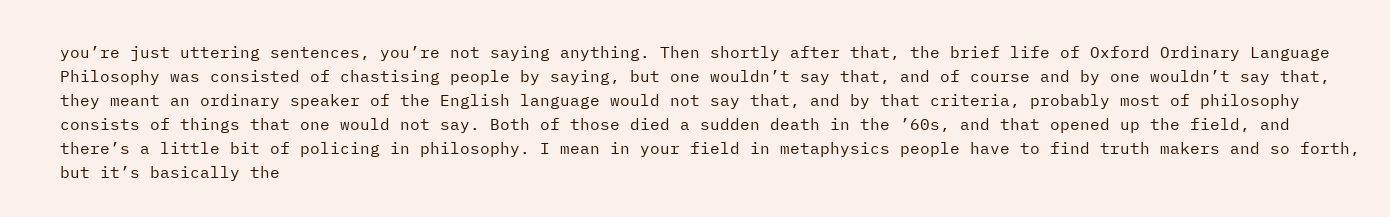you’re just uttering sentences, you’re not saying anything. Then shortly after that, the brief life of Oxford Ordinary Language Philosophy was consisted of chastising people by saying, but one wouldn’t say that, and of course and by one wouldn’t say that, they meant an ordinary speaker of the English language would not say that, and by that criteria, probably most of philosophy consists of things that one would not say. Both of those died a sudden death in the ’60s, and that opened up the field, and there’s a little bit of policing in philosophy. I mean in your field in metaphysics people have to find truth makers and so forth, but it’s basically the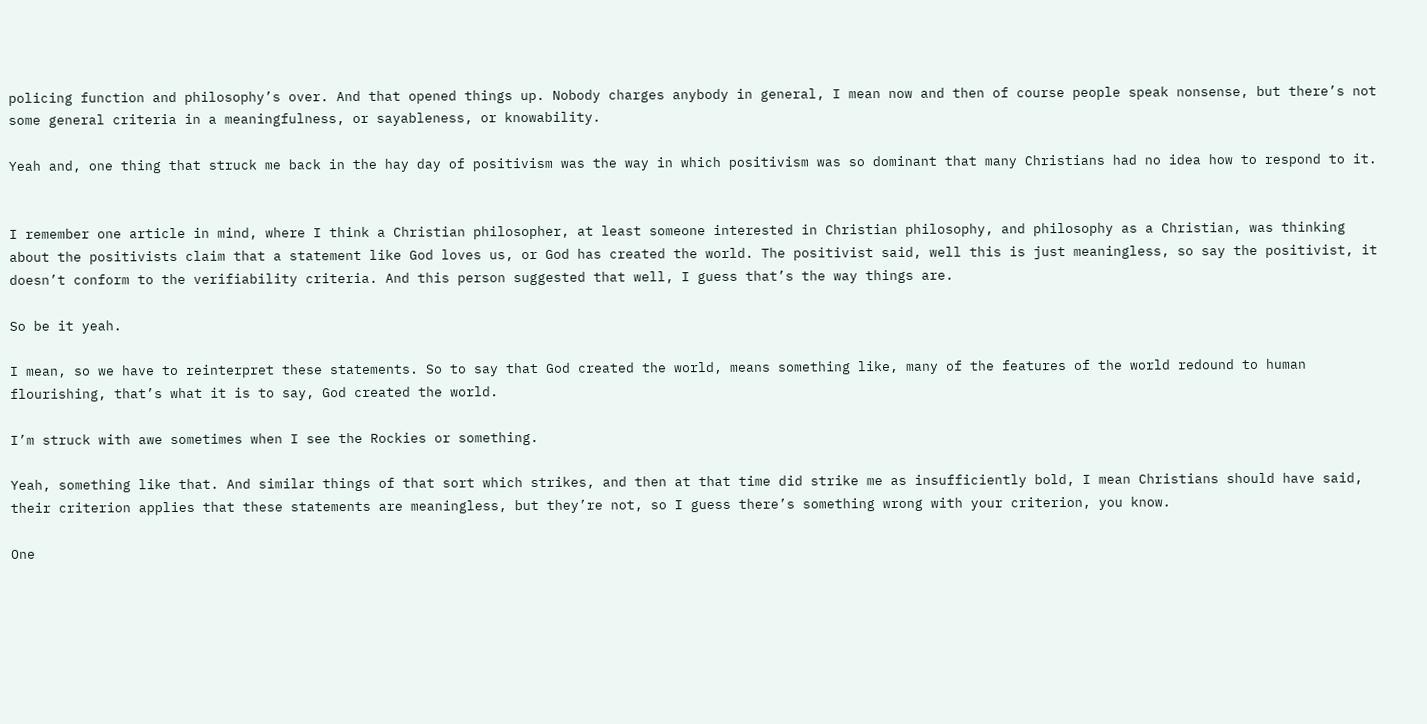policing function and philosophy’s over. And that opened things up. Nobody charges anybody in general, I mean now and then of course people speak nonsense, but there’s not some general criteria in a meaningfulness, or sayableness, or knowability.

Yeah and, one thing that struck me back in the hay day of positivism was the way in which positivism was so dominant that many Christians had no idea how to respond to it.


I remember one article in mind, where I think a Christian philosopher, at least someone interested in Christian philosophy, and philosophy as a Christian, was thinking about the positivists claim that a statement like God loves us, or God has created the world. The positivist said, well this is just meaningless, so say the positivist, it doesn’t conform to the verifiability criteria. And this person suggested that well, I guess that’s the way things are.

So be it yeah.

I mean, so we have to reinterpret these statements. So to say that God created the world, means something like, many of the features of the world redound to human flourishing, that’s what it is to say, God created the world.

I’m struck with awe sometimes when I see the Rockies or something.

Yeah, something like that. And similar things of that sort which strikes, and then at that time did strike me as insufficiently bold, I mean Christians should have said, their criterion applies that these statements are meaningless, but they’re not, so I guess there’s something wrong with your criterion, you know.

One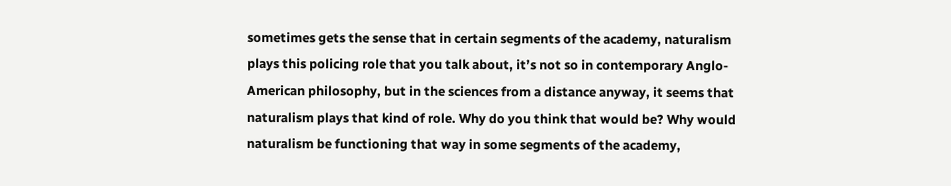sometimes gets the sense that in certain segments of the academy, naturalism plays this policing role that you talk about, it’s not so in contemporary Anglo-American philosophy, but in the sciences from a distance anyway, it seems that naturalism plays that kind of role. Why do you think that would be? Why would naturalism be functioning that way in some segments of the academy,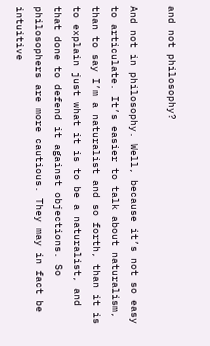and not philosophy?

And not in philosophy. Well, because it’s not so easy to articulate. It’s easier to talk about naturalism, than to say I’m a naturalist and so forth, than it is to explain just what it is to be a naturalist, and that done to defend it against objections. So philosophers are more cautious. They may in fact be intuitive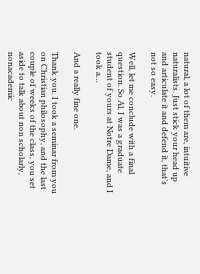natural, a lot of them are, intuitive naturalists. Just stick your head up and articulate it and defend it, that’s not so easy.

Well, let me conclude with a final question. So Al, I was a graduate student of yours at Notre Dame, and I took a…

And a really fine one.

Thank you. I took a seminar from you on Christian philosophy, and the last couple of weeks of the class, you set aside to talk about non scholarly, nonacademic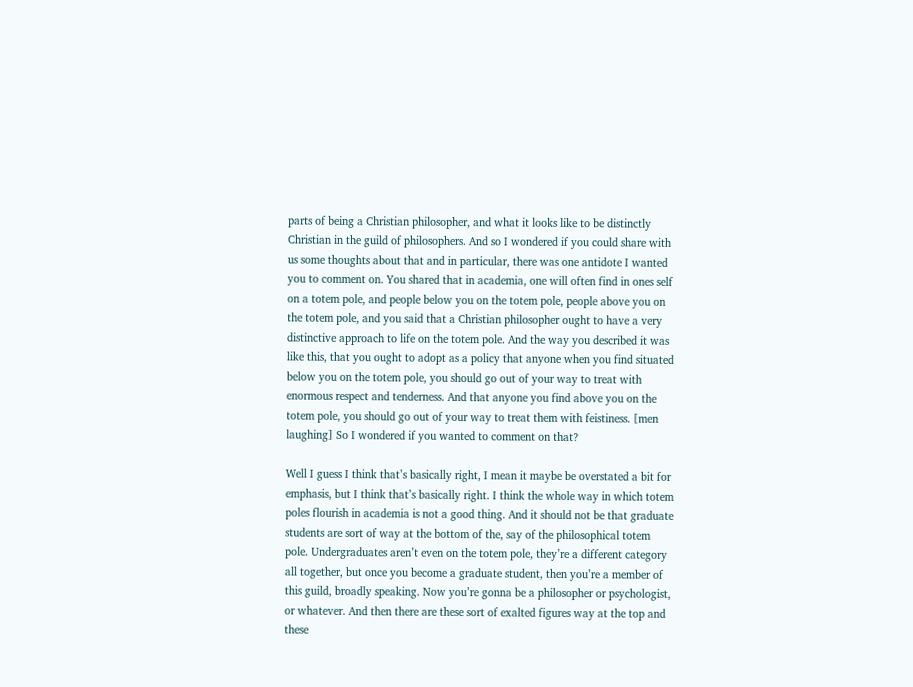parts of being a Christian philosopher, and what it looks like to be distinctly Christian in the guild of philosophers. And so I wondered if you could share with us some thoughts about that and in particular, there was one antidote I wanted you to comment on. You shared that in academia, one will often find in ones self on a totem pole, and people below you on the totem pole, people above you on the totem pole, and you said that a Christian philosopher ought to have a very distinctive approach to life on the totem pole. And the way you described it was like this, that you ought to adopt as a policy that anyone when you find situated below you on the totem pole, you should go out of your way to treat with enormous respect and tenderness. And that anyone you find above you on the totem pole, you should go out of your way to treat them with feistiness. [men laughing] So I wondered if you wanted to comment on that?

Well I guess I think that’s basically right, I mean it maybe be overstated a bit for emphasis, but I think that’s basically right. I think the whole way in which totem poles flourish in academia is not a good thing. And it should not be that graduate students are sort of way at the bottom of the, say of the philosophical totem pole. Undergraduates aren’t even on the totem pole, they’re a different category all together, but once you become a graduate student, then you’re a member of this guild, broadly speaking. Now you’re gonna be a philosopher or psychologist, or whatever. And then there are these sort of exalted figures way at the top and these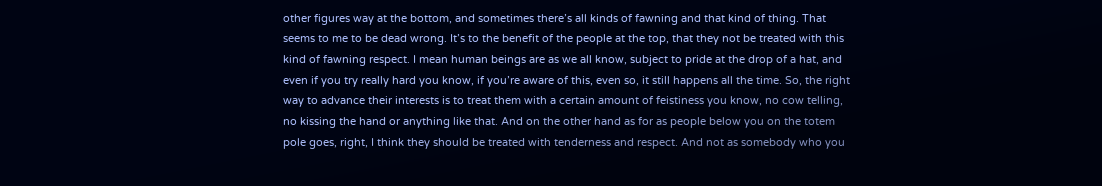other figures way at the bottom, and sometimes there’s all kinds of fawning and that kind of thing. That seems to me to be dead wrong. It’s to the benefit of the people at the top, that they not be treated with this kind of fawning respect. I mean human beings are as we all know, subject to pride at the drop of a hat, and even if you try really hard you know, if you’re aware of this, even so, it still happens all the time. So, the right way to advance their interests is to treat them with a certain amount of feistiness you know, no cow telling, no kissing the hand or anything like that. And on the other hand as for as people below you on the totem pole goes, right, I think they should be treated with tenderness and respect. And not as somebody who you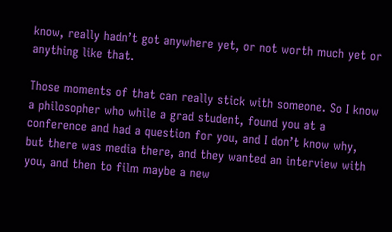know, really hadn’t got anywhere yet, or not worth much yet or anything like that.

Those moments of that can really stick with someone. So I know a philosopher who while a grad student, found you at a conference and had a question for you, and I don’t know why, but there was media there, and they wanted an interview with you, and then to film maybe a new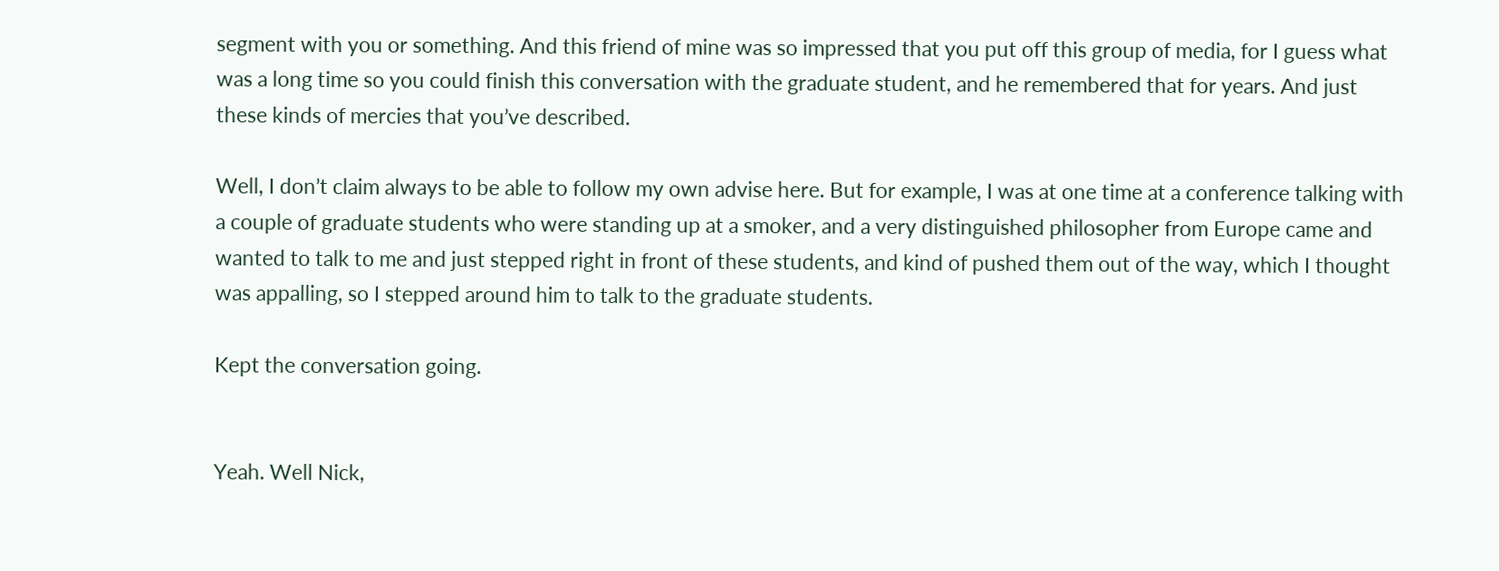segment with you or something. And this friend of mine was so impressed that you put off this group of media, for I guess what was a long time so you could finish this conversation with the graduate student, and he remembered that for years. And just these kinds of mercies that you’ve described.

Well, I don’t claim always to be able to follow my own advise here. But for example, I was at one time at a conference talking with a couple of graduate students who were standing up at a smoker, and a very distinguished philosopher from Europe came and wanted to talk to me and just stepped right in front of these students, and kind of pushed them out of the way, which I thought was appalling, so I stepped around him to talk to the graduate students.

Kept the conversation going.


Yeah. Well Nick,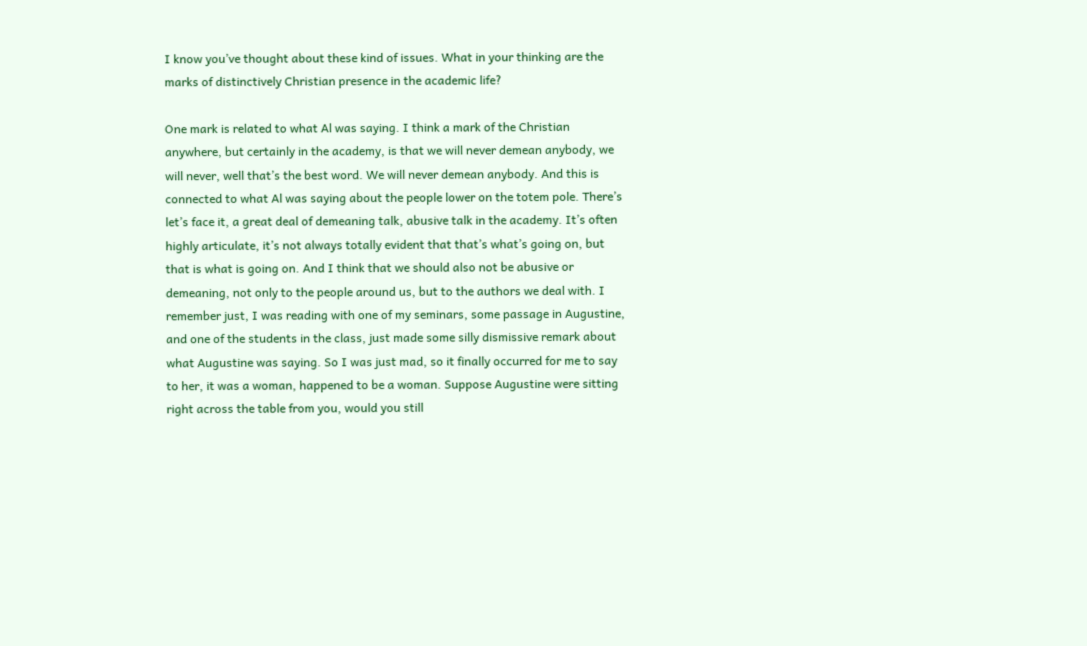I know you’ve thought about these kind of issues. What in your thinking are the marks of distinctively Christian presence in the academic life?

One mark is related to what Al was saying. I think a mark of the Christian anywhere, but certainly in the academy, is that we will never demean anybody, we will never, well that’s the best word. We will never demean anybody. And this is connected to what Al was saying about the people lower on the totem pole. There’s let’s face it, a great deal of demeaning talk, abusive talk in the academy. It’s often highly articulate, it’s not always totally evident that that’s what’s going on, but that is what is going on. And I think that we should also not be abusive or demeaning, not only to the people around us, but to the authors we deal with. I remember just, I was reading with one of my seminars, some passage in Augustine, and one of the students in the class, just made some silly dismissive remark about what Augustine was saying. So I was just mad, so it finally occurred for me to say to her, it was a woman, happened to be a woman. Suppose Augustine were sitting right across the table from you, would you still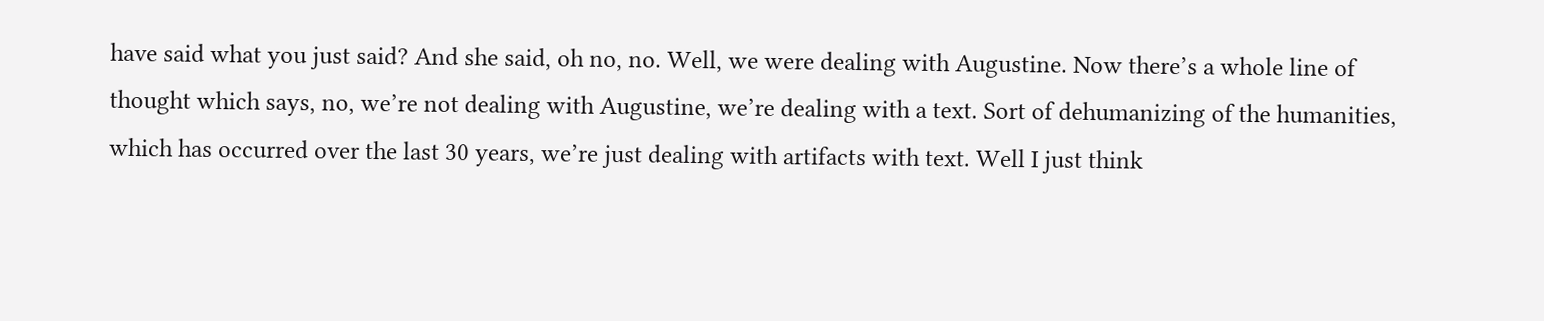have said what you just said? And she said, oh no, no. Well, we were dealing with Augustine. Now there’s a whole line of thought which says, no, we’re not dealing with Augustine, we’re dealing with a text. Sort of dehumanizing of the humanities, which has occurred over the last 30 years, we’re just dealing with artifacts with text. Well I just think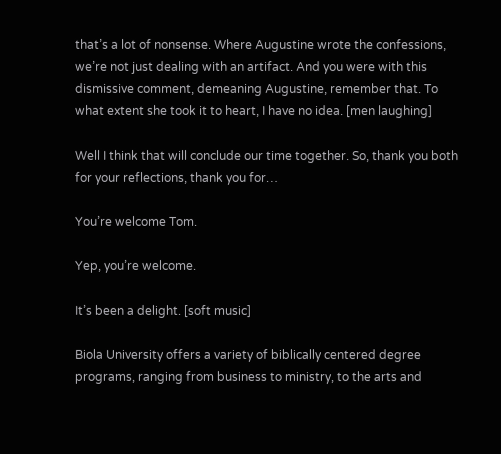that’s a lot of nonsense. Where Augustine wrote the confessions, we’re not just dealing with an artifact. And you were with this dismissive comment, demeaning Augustine, remember that. To what extent she took it to heart, I have no idea. [men laughing]

Well I think that will conclude our time together. So, thank you both for your reflections, thank you for…

You’re welcome Tom.

Yep, you’re welcome.

It’s been a delight. [soft music]

Biola University offers a variety of biblically centered degree programs, ranging from business to ministry, to the arts and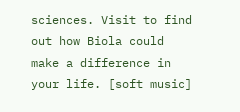sciences. Visit to find out how Biola could make a difference in your life. [soft music]